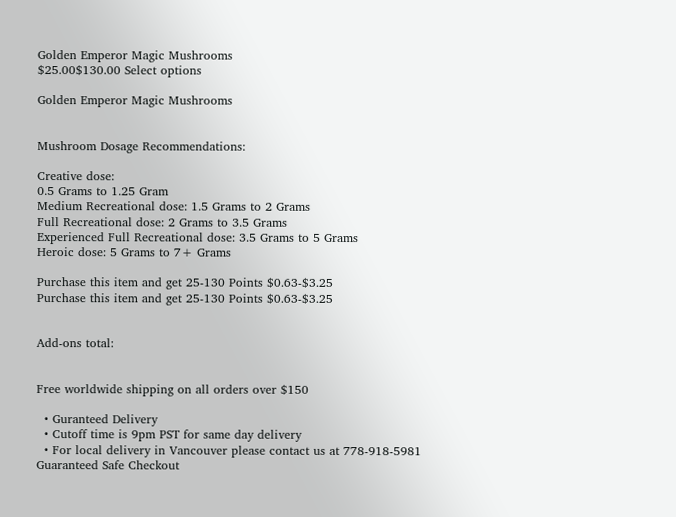Golden Emperor Magic Mushrooms
$25.00$130.00 Select options

Golden Emperor Magic Mushrooms


Mushroom Dosage Recommendations:

Creative dose:
0.5 Grams to 1.25 Gram
Medium Recreational dose: 1.5 Grams to 2 Grams
Full Recreational dose: 2 Grams to 3.5 Grams
Experienced Full Recreational dose: 3.5 Grams to 5 Grams
Heroic dose: 5 Grams to 7+ Grams

Purchase this item and get 25-130 Points $0.63-$3.25
Purchase this item and get 25-130 Points $0.63-$3.25


Add-ons total:


Free worldwide shipping on all orders over $150

  • Guranteed Delivery
  • Cutoff time is 9pm PST for same day delivery
  • For local delivery in Vancouver please contact us at 778-918-5981
Guaranteed Safe Checkout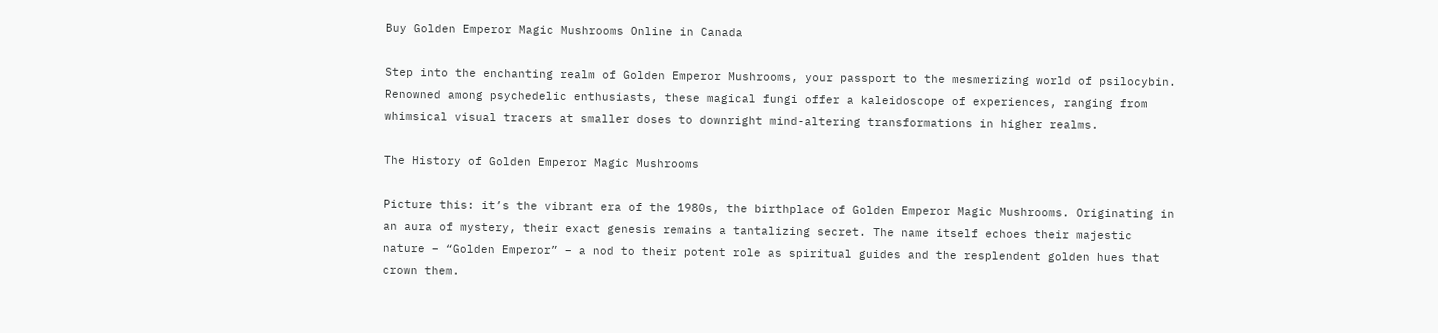Buy Golden Emperor Magic Mushrooms Online in Canada

Step into the enchanting realm of Golden Emperor Mushrooms, your passport to the mesmerizing world of psilocybin. Renowned among psychedelic enthusiasts, these magical fungi offer a kaleidoscope of experiences, ranging from whimsical visual tracers at smaller doses to downright mind-altering transformations in higher realms.

The History of Golden Emperor Magic Mushrooms

Picture this: it’s the vibrant era of the 1980s, the birthplace of Golden Emperor Magic Mushrooms. Originating in an aura of mystery, their exact genesis remains a tantalizing secret. The name itself echoes their majestic nature – “Golden Emperor” – a nod to their potent role as spiritual guides and the resplendent golden hues that crown them.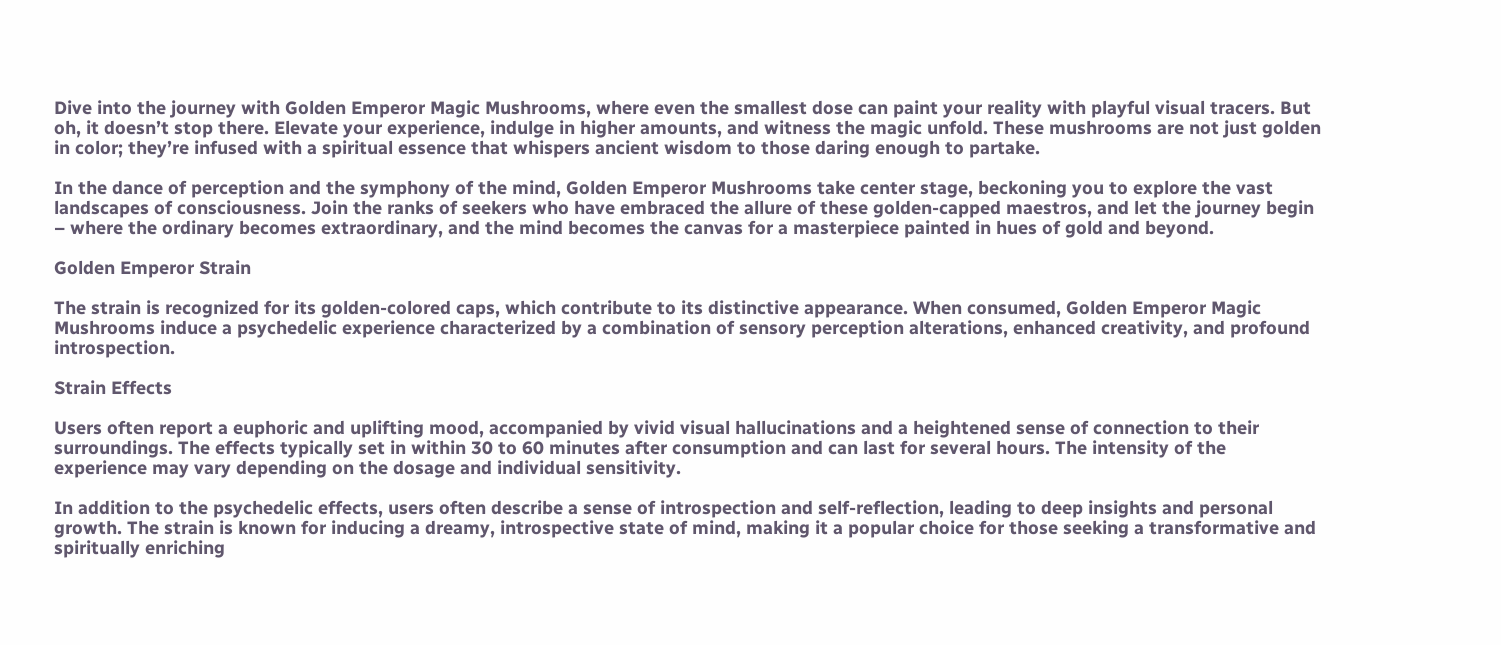Dive into the journey with Golden Emperor Magic Mushrooms, where even the smallest dose can paint your reality with playful visual tracers. But oh, it doesn’t stop there. Elevate your experience, indulge in higher amounts, and witness the magic unfold. These mushrooms are not just golden in color; they’re infused with a spiritual essence that whispers ancient wisdom to those daring enough to partake.

In the dance of perception and the symphony of the mind, Golden Emperor Mushrooms take center stage, beckoning you to explore the vast landscapes of consciousness. Join the ranks of seekers who have embraced the allure of these golden-capped maestros, and let the journey begin – where the ordinary becomes extraordinary, and the mind becomes the canvas for a masterpiece painted in hues of gold and beyond.

Golden Emperor Strain

The strain is recognized for its golden-colored caps, which contribute to its distinctive appearance. When consumed, Golden Emperor Magic Mushrooms induce a psychedelic experience characterized by a combination of sensory perception alterations, enhanced creativity, and profound introspection.

Strain Effects

Users often report a euphoric and uplifting mood, accompanied by vivid visual hallucinations and a heightened sense of connection to their surroundings. The effects typically set in within 30 to 60 minutes after consumption and can last for several hours. The intensity of the experience may vary depending on the dosage and individual sensitivity.

In addition to the psychedelic effects, users often describe a sense of introspection and self-reflection, leading to deep insights and personal growth. The strain is known for inducing a dreamy, introspective state of mind, making it a popular choice for those seeking a transformative and spiritually enriching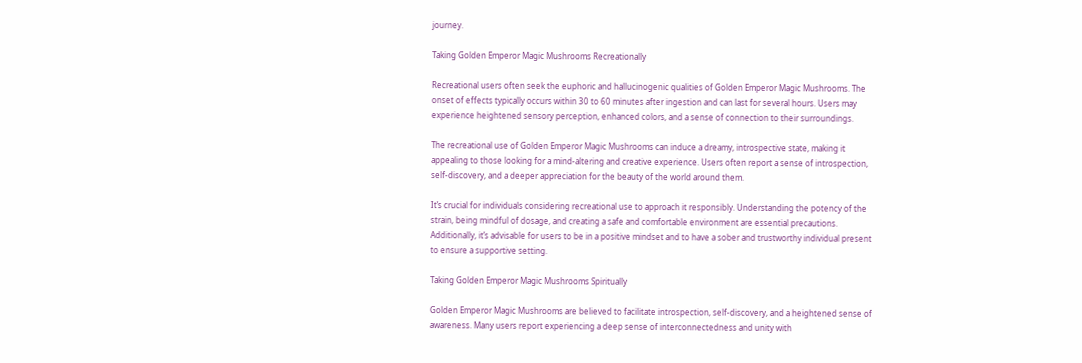journey.

Taking Golden Emperor Magic Mushrooms Recreationally

Recreational users often seek the euphoric and hallucinogenic qualities of Golden Emperor Magic Mushrooms. The onset of effects typically occurs within 30 to 60 minutes after ingestion and can last for several hours. Users may experience heightened sensory perception, enhanced colors, and a sense of connection to their surroundings.

The recreational use of Golden Emperor Magic Mushrooms can induce a dreamy, introspective state, making it appealing to those looking for a mind-altering and creative experience. Users often report a sense of introspection, self-discovery, and a deeper appreciation for the beauty of the world around them.

It’s crucial for individuals considering recreational use to approach it responsibly. Understanding the potency of the strain, being mindful of dosage, and creating a safe and comfortable environment are essential precautions. Additionally, it’s advisable for users to be in a positive mindset and to have a sober and trustworthy individual present to ensure a supportive setting.

Taking Golden Emperor Magic Mushrooms Spiritually

Golden Emperor Magic Mushrooms are believed to facilitate introspection, self-discovery, and a heightened sense of awareness. Many users report experiencing a deep sense of interconnectedness and unity with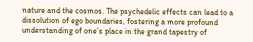nature and the cosmos. The psychedelic effects can lead to a dissolution of ego boundaries, fostering a more profound understanding of one’s place in the grand tapestry of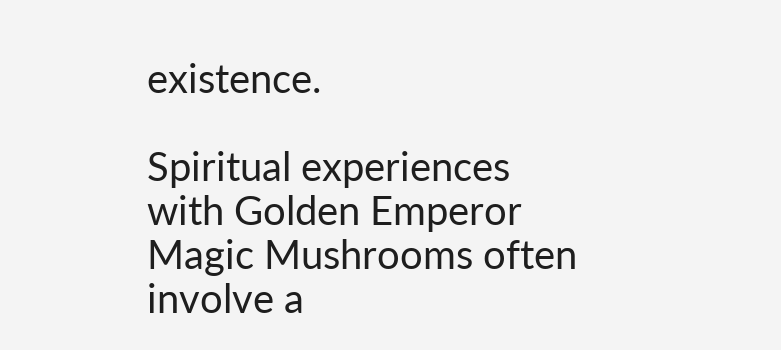existence.

Spiritual experiences with Golden Emperor Magic Mushrooms often involve a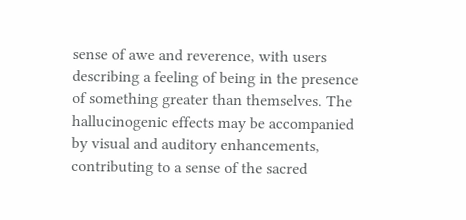sense of awe and reverence, with users describing a feeling of being in the presence of something greater than themselves. The hallucinogenic effects may be accompanied by visual and auditory enhancements, contributing to a sense of the sacred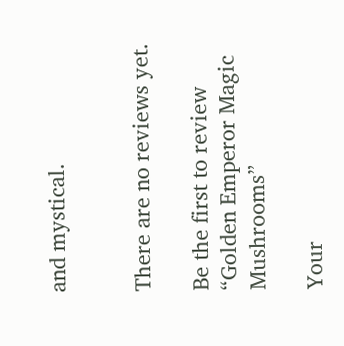and mystical.


There are no reviews yet.

Be the first to review “Golden Emperor Magic Mushrooms”

Your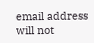email address will not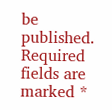be published. Required fields are marked *